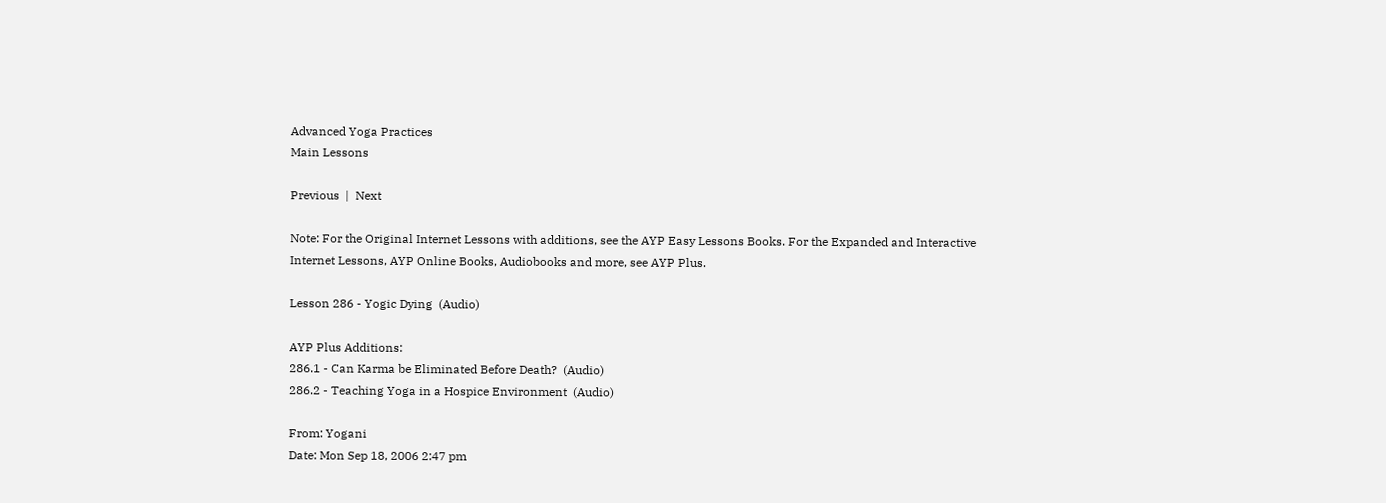Advanced Yoga Practices
Main Lessons

Previous  |  Next

Note: For the Original Internet Lessons with additions, see the AYP Easy Lessons Books. For the Expanded and Interactive Internet Lessons, AYP Online Books, Audiobooks and more, see AYP Plus.

Lesson 286 - Yogic Dying  (Audio)

AYP Plus Additions:
286.1 - Can Karma be Eliminated Before Death?  (Audio)
286.2 - Teaching Yoga in a Hospice Environment  (Audio)

From: Yogani
Date: Mon Sep 18, 2006 2:47 pm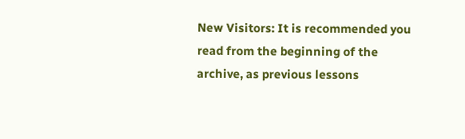New Visitors: It is recommended you read from the beginning of the archive, as previous lessons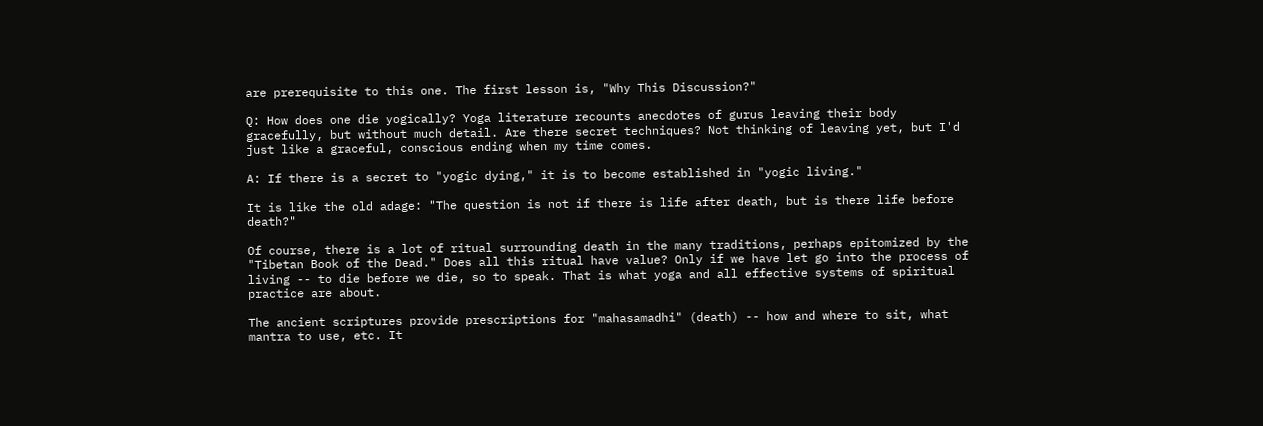are prerequisite to this one. The first lesson is, "Why This Discussion?"

Q: How does one die yogically? Yoga literature recounts anecdotes of gurus leaving their body gracefully, but without much detail. Are there secret techniques? Not thinking of leaving yet, but I'd just like a graceful, conscious ending when my time comes.

A: If there is a secret to "yogic dying," it is to become established in "yogic living."

It is like the old adage: "The question is not if there is life after death, but is there life before death?"

Of course, there is a lot of ritual surrounding death in the many traditions, perhaps epitomized by the "Tibetan Book of the Dead." Does all this ritual have value? Only if we have let go into the process of living -- to die before we die, so to speak. That is what yoga and all effective systems of spiritual practice are about.

The ancient scriptures provide prescriptions for "mahasamadhi" (death) -- how and where to sit, what mantra to use, etc. It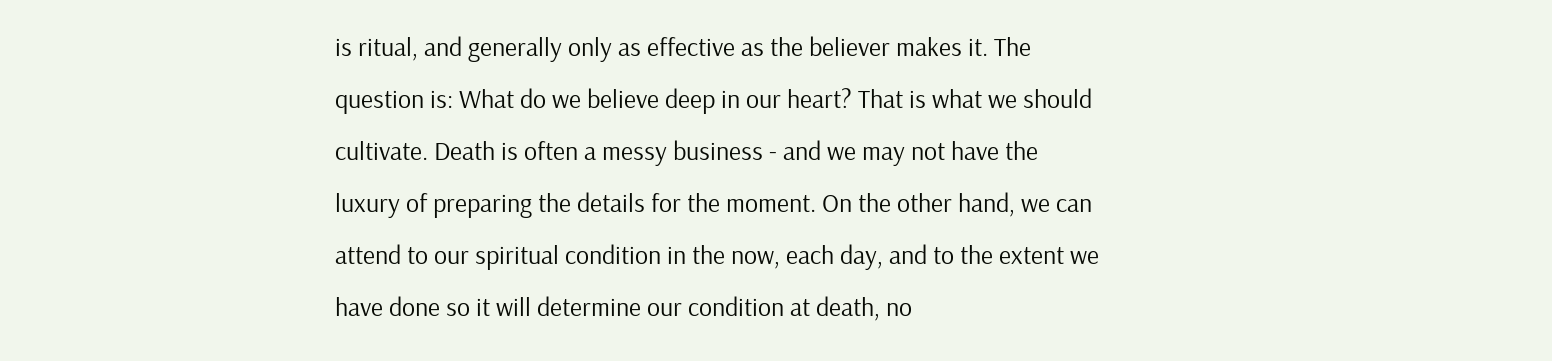is ritual, and generally only as effective as the believer makes it. The question is: What do we believe deep in our heart? That is what we should cultivate. Death is often a messy business - and we may not have the luxury of preparing the details for the moment. On the other hand, we can attend to our spiritual condition in the now, each day, and to the extent we have done so it will determine our condition at death, no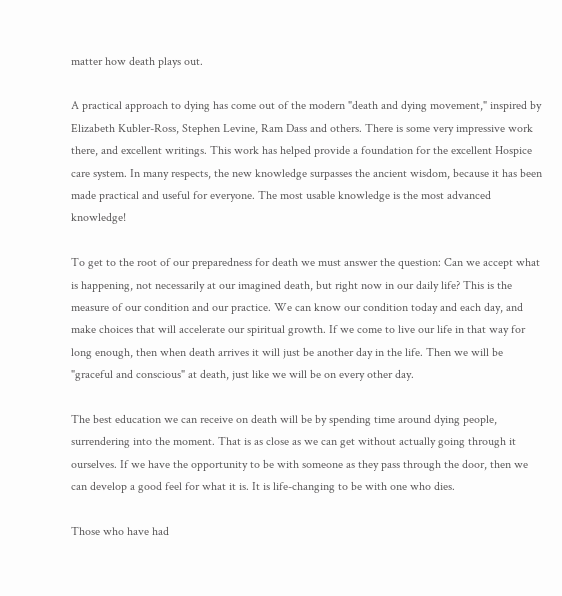matter how death plays out.

A practical approach to dying has come out of the modern "death and dying movement," inspired by Elizabeth Kubler-Ross, Stephen Levine, Ram Dass and others. There is some very impressive work there, and excellent writings. This work has helped provide a foundation for the excellent Hospice care system. In many respects, the new knowledge surpasses the ancient wisdom, because it has been made practical and useful for everyone. The most usable knowledge is the most advanced knowledge!

To get to the root of our preparedness for death we must answer the question: Can we accept what is happening, not necessarily at our imagined death, but right now in our daily life? This is the measure of our condition and our practice. We can know our condition today and each day, and make choices that will accelerate our spiritual growth. If we come to live our life in that way for long enough, then when death arrives it will just be another day in the life. Then we will be "graceful and conscious" at death, just like we will be on every other day.

The best education we can receive on death will be by spending time around dying people, surrendering into the moment. That is as close as we can get without actually going through it ourselves. If we have the opportunity to be with someone as they pass through the door, then we can develop a good feel for what it is. It is life-changing to be with one who dies.

Those who have had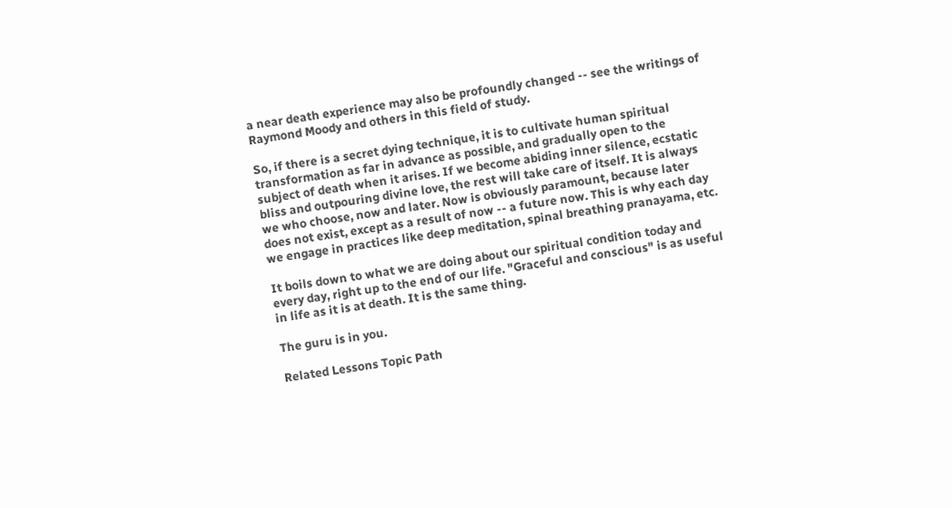a near death experience may also be profoundly changed -- see the writings of Raymond Moody and others in this field of study.

So, if there is a secret dying technique, it is to cultivate human spiritual transformation as far in advance as possible, and gradually open to the subject of death when it arises. If we become abiding inner silence, ecstatic bliss and outpouring divine love, the rest will take care of itself. It is always we who choose, now and later. Now is obviously paramount, because later does not exist, except as a result of now -- a future now. This is why each day we engage in practices like deep meditation, spinal breathing pranayama, etc.

It boils down to what we are doing about our spiritual condition today and every day, right up to the end of our life. "Graceful and conscious" is as useful in life as it is at death. It is the same thing.

The guru is in you.

Related Lessons Topic Path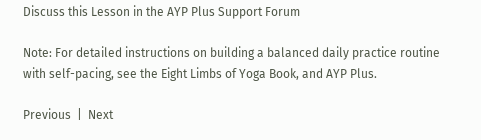Discuss this Lesson in the AYP Plus Support Forum

Note: For detailed instructions on building a balanced daily practice routine with self-pacing, see the Eight Limbs of Yoga Book, and AYP Plus.

Previous  |  Next